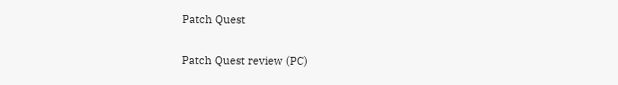Patch Quest

Patch Quest review (PC)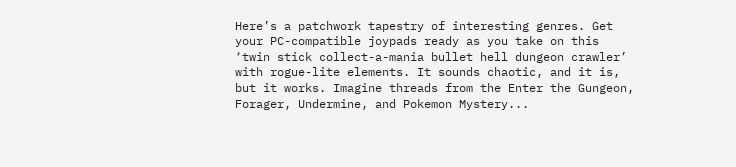Here’s a patchwork tapestry of interesting genres. Get your PC-compatible joypads ready as you take on this ‘twin stick collect-a-mania bullet hell dungeon crawler’ with rogue-lite elements. It sounds chaotic, and it is, but it works. Imagine threads from the Enter the Gungeon, Forager, Undermine, and Pokemon Mystery...